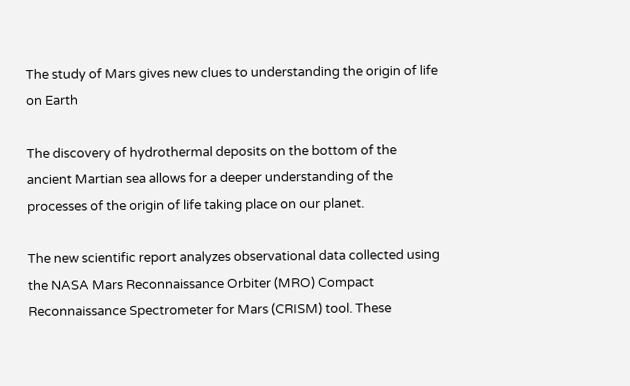The study of Mars gives new clues to understanding the origin of life on Earth

The discovery of hydrothermal deposits on the bottom of the ancient Martian sea allows for a deeper understanding of the processes of the origin of life taking place on our planet.

The new scientific report analyzes observational data collected using the NASA Mars Reconnaissance Orbiter (MRO) Compact Reconnaissance Spectrometer for Mars (CRISM) tool. These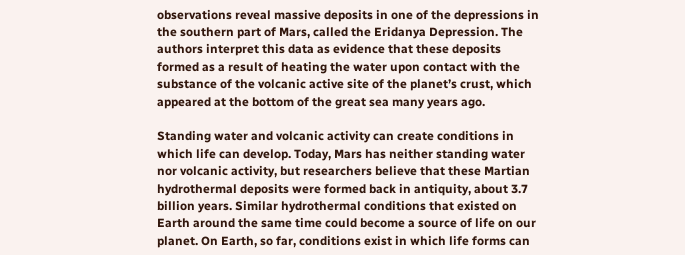observations reveal massive deposits in one of the depressions in the southern part of Mars, called the Eridanya Depression. The authors interpret this data as evidence that these deposits formed as a result of heating the water upon contact with the substance of the volcanic active site of the planet’s crust, which appeared at the bottom of the great sea many years ago.

Standing water and volcanic activity can create conditions in which life can develop. Today, Mars has neither standing water nor volcanic activity, but researchers believe that these Martian hydrothermal deposits were formed back in antiquity, about 3.7 billion years. Similar hydrothermal conditions that existed on Earth around the same time could become a source of life on our planet. On Earth, so far, conditions exist in which life forms can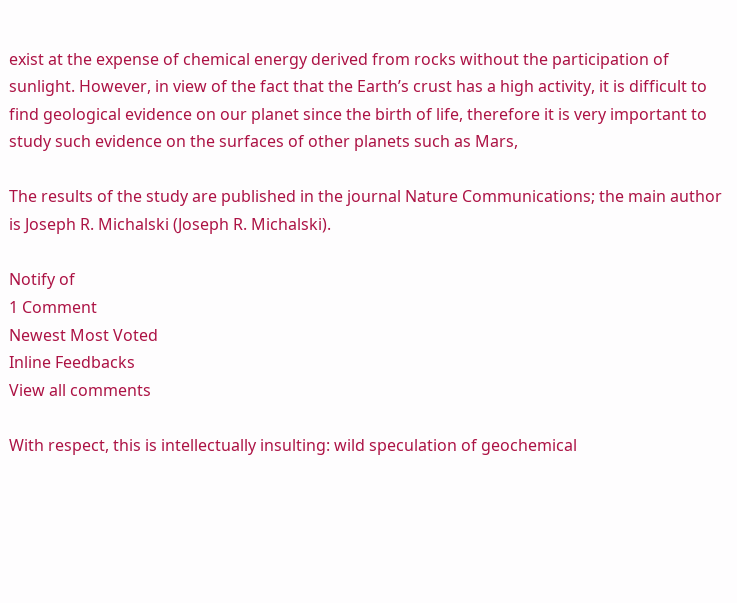exist at the expense of chemical energy derived from rocks without the participation of sunlight. However, in view of the fact that the Earth’s crust has a high activity, it is difficult to find geological evidence on our planet since the birth of life, therefore it is very important to study such evidence on the surfaces of other planets such as Mars,

The results of the study are published in the journal Nature Communications; the main author is Joseph R. Michalski (Joseph R. Michalski).

Notify of
1 Comment
Newest Most Voted
Inline Feedbacks
View all comments

With respect, this is intellectually insulting: wild speculation of geochemical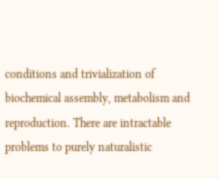conditions and trivialization of biochemical assembly, metabolism and reproduction. There are intractable problems to purely naturalistic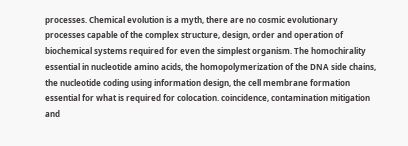processes. Chemical evolution is a myth, there are no cosmic evolutionary processes capable of the complex structure, design, order and operation of biochemical systems required for even the simplest organism. The homochirality essential in nucleotide amino acids, the homopolymerization of the DNA side chains, the nucleotide coding using information design, the cell membrane formation essential for what is required for colocation. coincidence, contamination mitigation and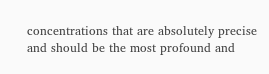concentrations that are absolutely precise and should be the most profound and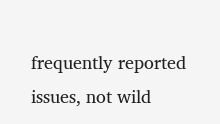frequently reported issues, not wild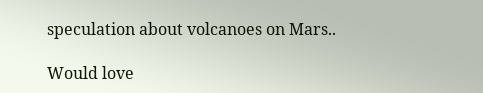speculation about volcanoes on Mars..

Would love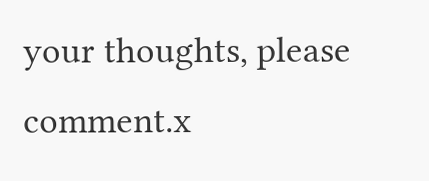your thoughts, please comment.x